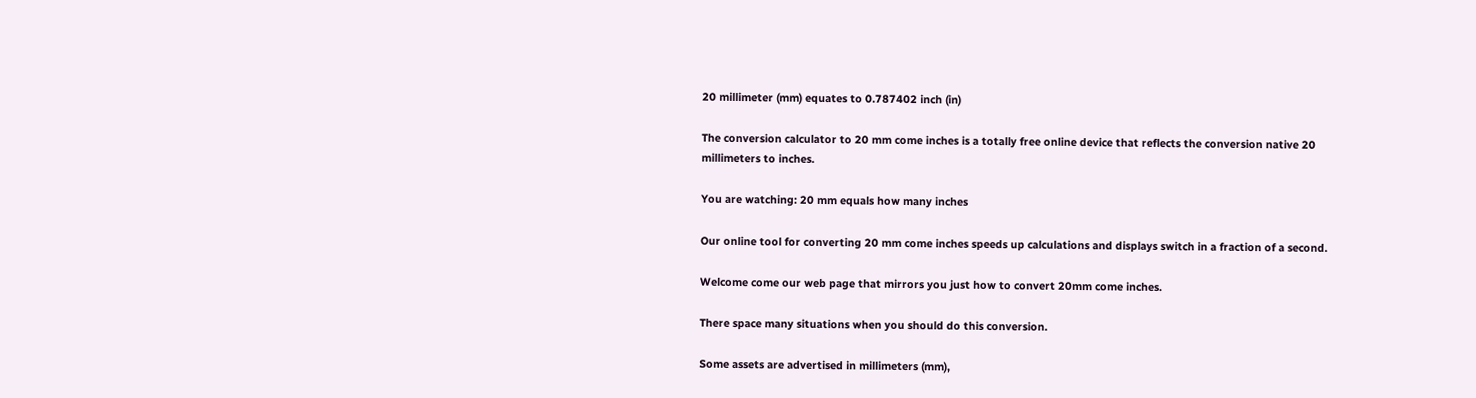20 millimeter (mm) equates to 0.787402 inch (in)

The conversion calculator to 20 mm come inches is a totally free online device that reflects the conversion native 20 millimeters to inches.

You are watching: 20 mm equals how many inches

Our online tool for converting 20 mm come inches speeds up calculations and displays switch in a fraction of a second.

Welcome come our web page that mirrors you just how to convert 20mm come inches.

There space many situations when you should do this conversion.

Some assets are advertised in millimeters (mm),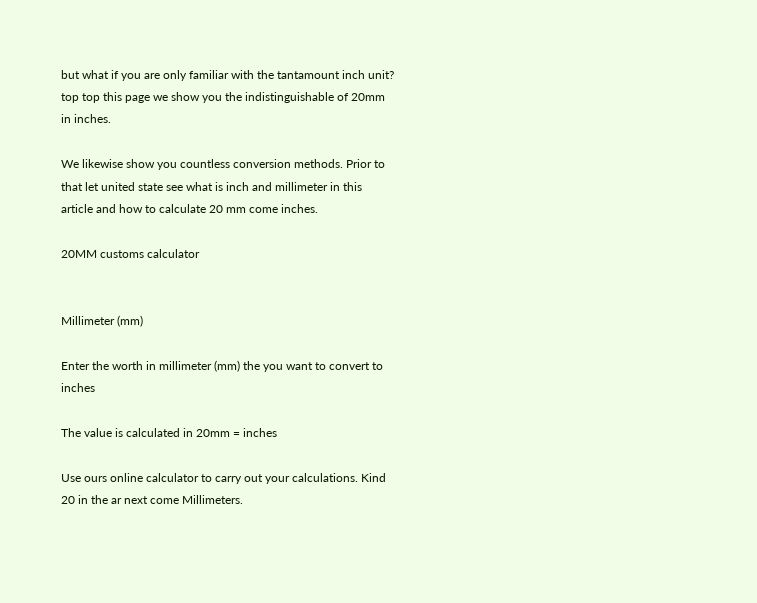but what if you are only familiar with the tantamount inch unit? top top this page we show you the indistinguishable of 20mm in inches.

We likewise show you countless conversion methods. Prior to that let united state see what is inch and millimeter in this article and how to calculate 20 mm come inches.

20MM customs calculator


Millimeter (mm)

Enter the worth in millimeter (mm) the you want to convert to inches

The value is calculated in 20mm = inches

Use ours online calculator to carry out your calculations. Kind 20 in the ar next come Millimeters.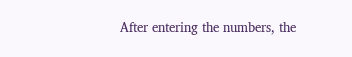After entering the numbers, the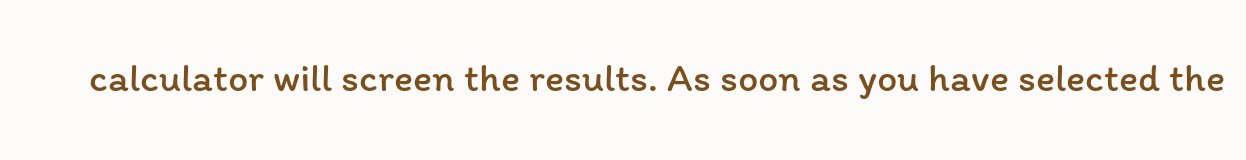calculator will screen the results. As soon as you have selected the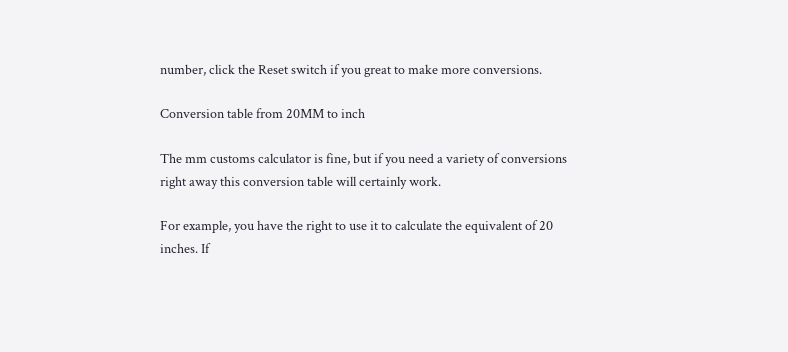number, click the Reset switch if you great to make more conversions.

Conversion table from 20MM to inch

The mm customs calculator is fine, but if you need a variety of conversions right away this conversion table will certainly work.

For example, you have the right to use it to calculate the equivalent of 20 inches. If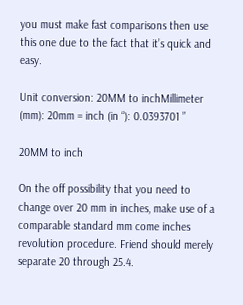you must make fast comparisons then use this one due to the fact that it’s quick and easy.

Unit conversion: 20MM to inchMillimeter (mm): 20mm = inch (in “): 0.0393701 ”

20MM to inch

On the off possibility that you need to change over 20 mm in inches, make use of a comparable standard mm come inches revolution procedure. Friend should merely separate 20 through 25.4.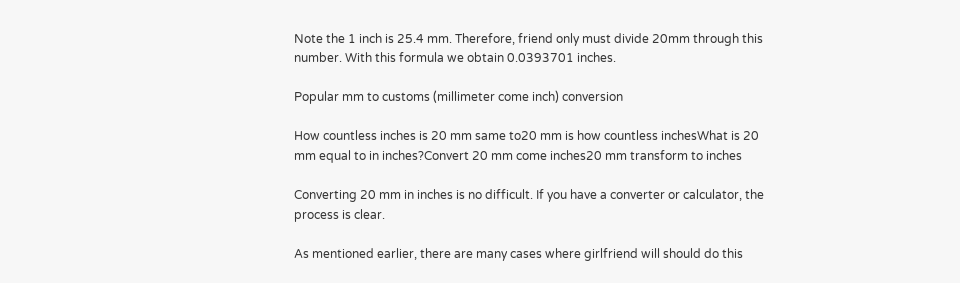Note the 1 inch is 25.4 mm. Therefore, friend only must divide 20mm through this number. With this formula we obtain 0.0393701 inches.

Popular mm to customs (millimeter come inch) conversion

How countless inches is 20 mm same to20 mm is how countless inchesWhat is 20 mm equal to in inches?Convert 20 mm come inches20 mm transform to inches

Converting 20 mm in inches is no difficult. If you have a converter or calculator, the process is clear.

As mentioned earlier, there are many cases where girlfriend will should do this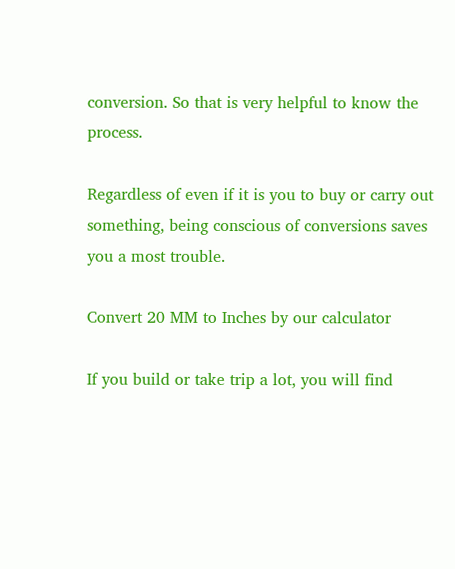conversion. So that is very helpful to know the process.

Regardless of even if it is you to buy or carry out something, being conscious of conversions saves you a most trouble.

Convert 20 MM to Inches by our calculator

If you build or take trip a lot, you will find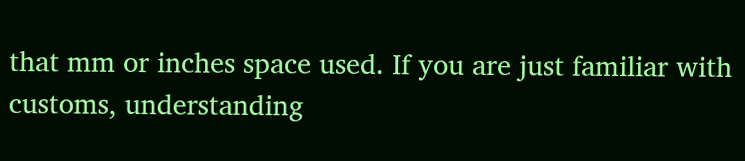that mm or inches space used. If you are just familiar with customs, understanding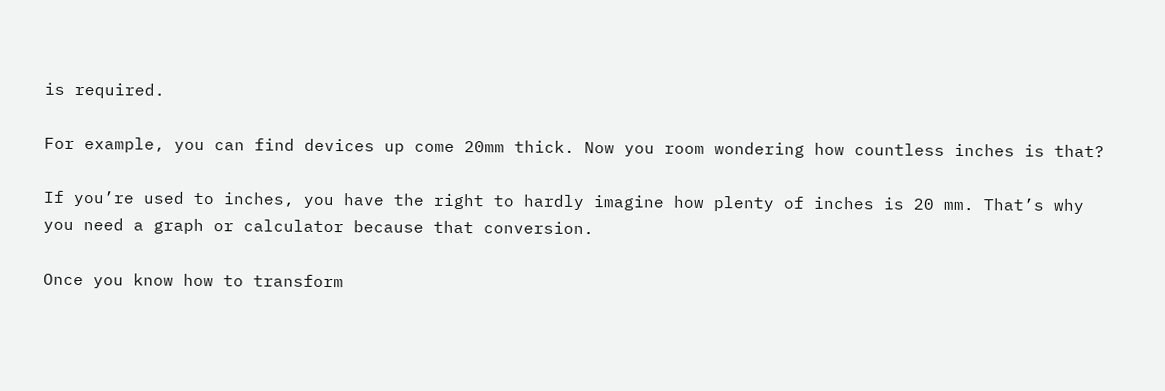is required.

For example, you can find devices up come 20mm thick. Now you room wondering how countless inches is that?

If you’re used to inches, you have the right to hardly imagine how plenty of inches is 20 mm. That’s why you need a graph or calculator because that conversion.

Once you know how to transform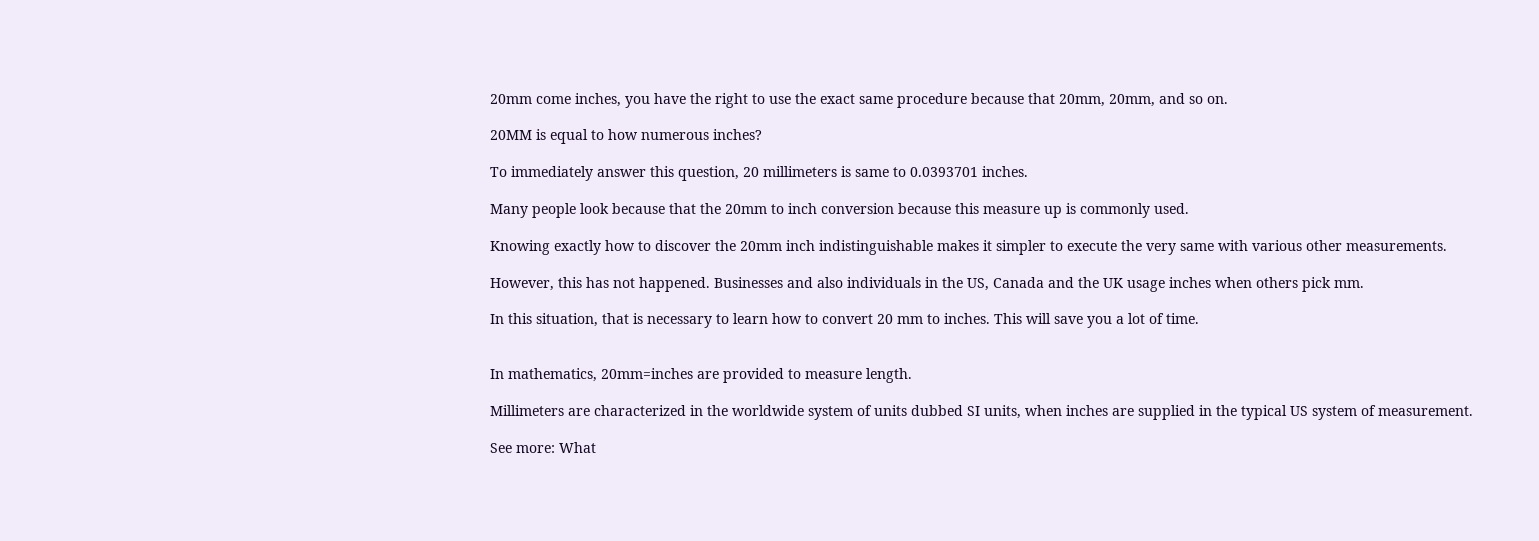20mm come inches, you have the right to use the exact same procedure because that 20mm, 20mm, and so on.

20MM is equal to how numerous inches?

To immediately answer this question, 20 millimeters is same to 0.0393701 inches.

Many people look because that the 20mm to inch conversion because this measure up is commonly used.

Knowing exactly how to discover the 20mm inch indistinguishable makes it simpler to execute the very same with various other measurements.

However, this has not happened. Businesses and also individuals in the US, Canada and the UK usage inches when others pick mm.

In this situation, that is necessary to learn how to convert 20 mm to inches. This will save you a lot of time.


In mathematics, 20mm=inches are provided to measure length.

Millimeters are characterized in the worldwide system of units dubbed SI units, when inches are supplied in the typical US system of measurement.

See more: What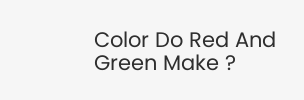Color Do Red And Green Make ?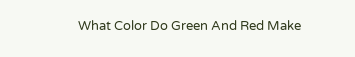What Color Do Green And Red Make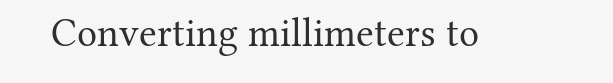Converting millimeters to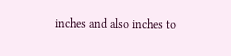inches and also inches to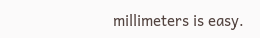millimeters is easy.